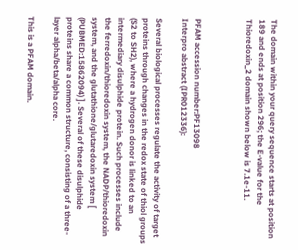The domain within your query sequence starts at position 189 and ends at position 296; the E-value for the Thioredoxin_2 domain shown below is 7.1e-11.



PFAM accession number:PF13098
Interpro abstract (IPR012336):

Several biological processes regulate the activity of target proteins through changes in the redox state of thiol groups (S2 to SH2), where a hydrogen donor is linked to an intermediary disulphide protein. Such processes include the ferredoxin/thioredoxin system, the NADP/thioredoxin system, and the glutathione/glutaredoxin system [ (PUBMED:15862094) ]. Several of these disulphide proteins share a common structure, consisting of a three-layer alpha/beta/alpha core.

This is a PFAM domain.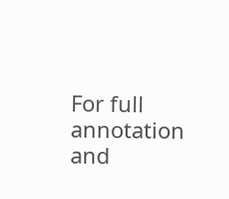For full annotation and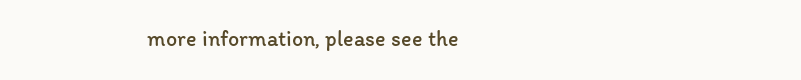more information, please see the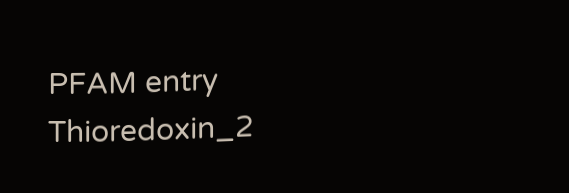PFAM entry Thioredoxin_2